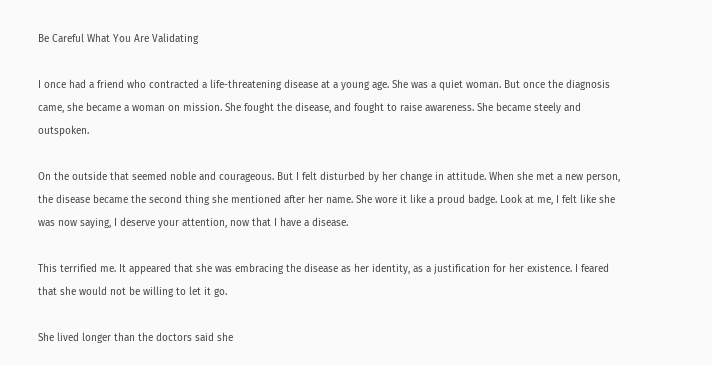Be Careful What You Are Validating

I once had a friend who contracted a life-threatening disease at a young age. She was a quiet woman. But once the diagnosis came, she became a woman on mission. She fought the disease, and fought to raise awareness. She became steely and outspoken.

On the outside that seemed noble and courageous. But I felt disturbed by her change in attitude. When she met a new person, the disease became the second thing she mentioned after her name. She wore it like a proud badge. Look at me, I felt like she was now saying, I deserve your attention, now that I have a disease.

This terrified me. It appeared that she was embracing the disease as her identity, as a justification for her existence. I feared that she would not be willing to let it go.

She lived longer than the doctors said she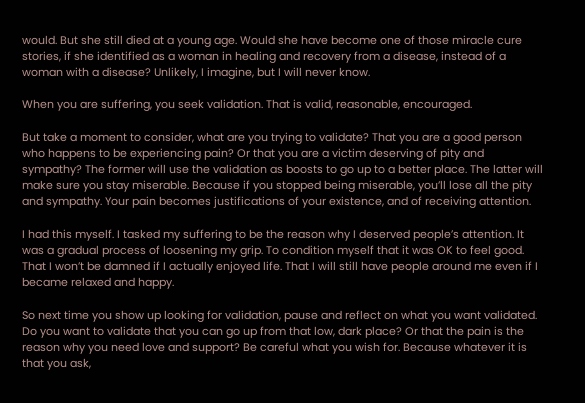would. But she still died at a young age. Would she have become one of those miracle cure stories, if she identified as a woman in healing and recovery from a disease, instead of a woman with a disease? Unlikely, I imagine, but I will never know.

When you are suffering, you seek validation. That is valid, reasonable, encouraged.

But take a moment to consider, what are you trying to validate? That you are a good person who happens to be experiencing pain? Or that you are a victim deserving of pity and sympathy? The former will use the validation as boosts to go up to a better place. The latter will make sure you stay miserable. Because if you stopped being miserable, you’ll lose all the pity and sympathy. Your pain becomes justifications of your existence, and of receiving attention.

I had this myself. I tasked my suffering to be the reason why I deserved people’s attention. It was a gradual process of loosening my grip. To condition myself that it was OK to feel good. That I won’t be damned if I actually enjoyed life. That I will still have people around me even if I became relaxed and happy.

So next time you show up looking for validation, pause and reflect on what you want validated. Do you want to validate that you can go up from that low, dark place? Or that the pain is the reason why you need love and support? Be careful what you wish for. Because whatever it is that you ask,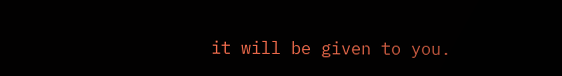it will be given to you.